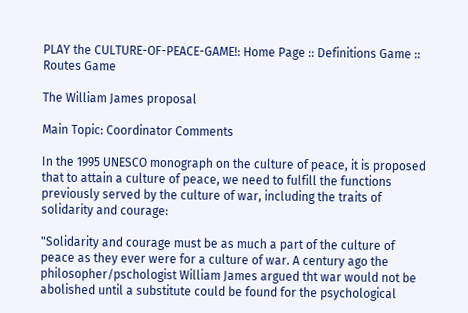PLAY the CULTURE-OF-PEACE-GAME!: Home Page :: Definitions Game :: Routes Game

The William James proposal

Main Topic: Coordinator Comments

In the 1995 UNESCO monograph on the culture of peace, it is proposed that to attain a culture of peace, we need to fulfill the functions previously served by the culture of war, including the traits of solidarity and courage:

"Solidarity and courage must be as much a part of the culture of peace as they ever were for a culture of war. A century ago the philosopher/pschologist William James argued tht war would not be abolished until a substitute could be found for the psychological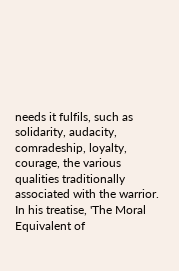needs it fulfils, such as solidarity, audacity, comradeship, loyalty, courage, the various qualities traditionally associated with the warrior. In his treatise, 'The Moral Equivalent of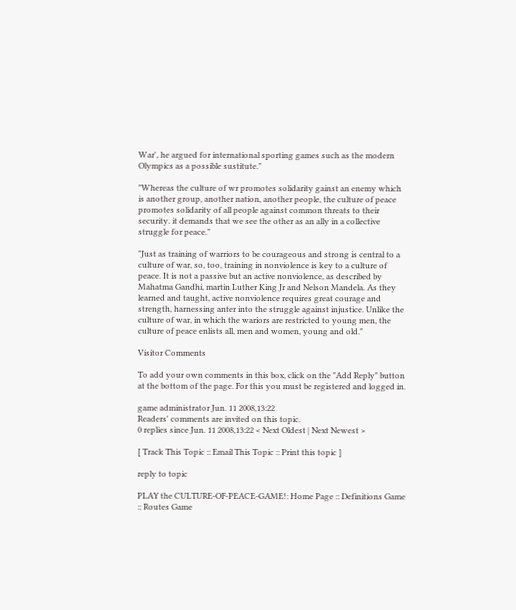War', he argued for international sporting games such as the modern Olympics as a possible sustitute."

"Whereas the culture of wr promotes solidarity gainst an enemy which is another group, another nation, another people, the culture of peace promotes solidarity of all people against common threats to their security. it demands that we see the other as an ally in a collective struggle for peace."

"Just as training of warriors to be courageous and strong is central to a culture of war, so, too, training in nonviolence is key to a culture of peace. It is not a passive but an active nonviolence, as described by Mahatma Gandhi, martin Luther King Jr and Nelson Mandela. As they learned and taught, active nonviolence requires great courage and strength, harnessing anter into the struggle against injustice. Unlike the culture of war, in which the wariors are restricted to young men, the culture of peace enlists all, men and women, young and old."

Visitor Comments

To add your own comments in this box, click on the "Add Reply" button at the bottom of the page. For this you must be registered and logged in.

game administrator Jun. 11 2008,13:22
Readers' comments are invited on this topic.
0 replies since Jun. 11 2008,13:22 < Next Oldest | Next Newest >

[ Track This Topic :: Email This Topic :: Print this topic ]

reply to topic

PLAY the CULTURE-OF-PEACE-GAME!: Home Page :: Definitions Game :: Routes Game